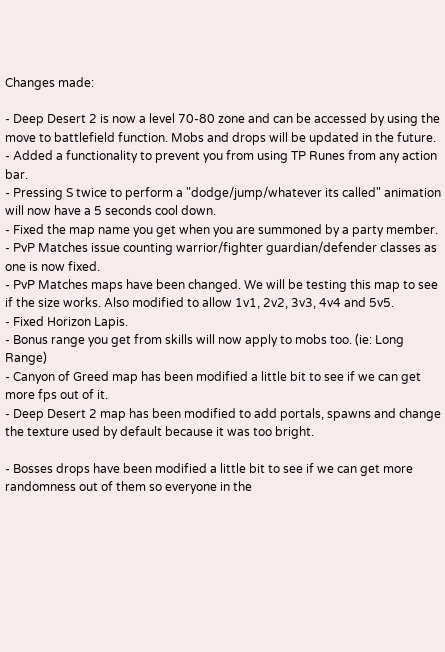Changes made:

- Deep Desert 2 is now a level 70-80 zone and can be accessed by using the move to battlefield function. Mobs and drops will be updated in the future.
- Added a functionality to prevent you from using TP Runes from any action bar.
- Pressing S twice to perform a "dodge/jump/whatever its called" animation will now have a 5 seconds cool down.
- Fixed the map name you get when you are summoned by a party member.
- PvP Matches issue counting warrior/fighter guardian/defender classes as one is now fixed.
- PvP Matches maps have been changed. We will be testing this map to see if the size works. Also modified to allow 1v1, 2v2, 3v3, 4v4 and 5v5.
- Fixed Horizon Lapis.
- Bonus range you get from skills will now apply to mobs too. (ie: Long Range)
- Canyon of Greed map has been modified a little bit to see if we can get more fps out of it.
- Deep Desert 2 map has been modified to add portals, spawns and change the texture used by default because it was too bright.

- Bosses drops have been modified a little bit to see if we can get more randomness out of them so everyone in the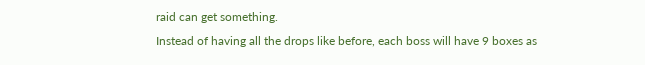raid can get something.
Instead of having all the drops like before, each boss will have 9 boxes as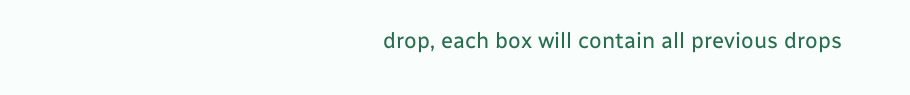drop, each box will contain all previous drops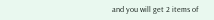and you will get 2 items of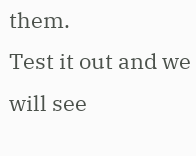them.
Test it out and we will see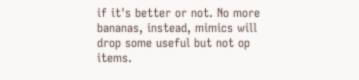if it's better or not. No more bananas, instead, mimics will drop some useful but not op items.